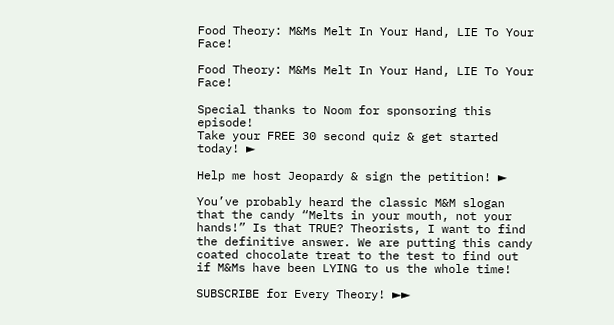Food Theory: M&Ms Melt In Your Hand, LIE To Your Face!

Food Theory: M&Ms Melt In Your Hand, LIE To Your Face!

Special thanks to Noom for sponsoring this episode!
Take your FREE 30 second quiz & get started today! ►

Help me host Jeopardy & sign the petition! ►

You’ve probably heard the classic M&M slogan that the candy “Melts in your mouth, not your hands!” Is that TRUE? Theorists, I want to find the definitive answer. We are putting this candy coated chocolate treat to the test to find out if M&Ms have been LYING to us the whole time!

SUBSCRIBE for Every Theory! ►►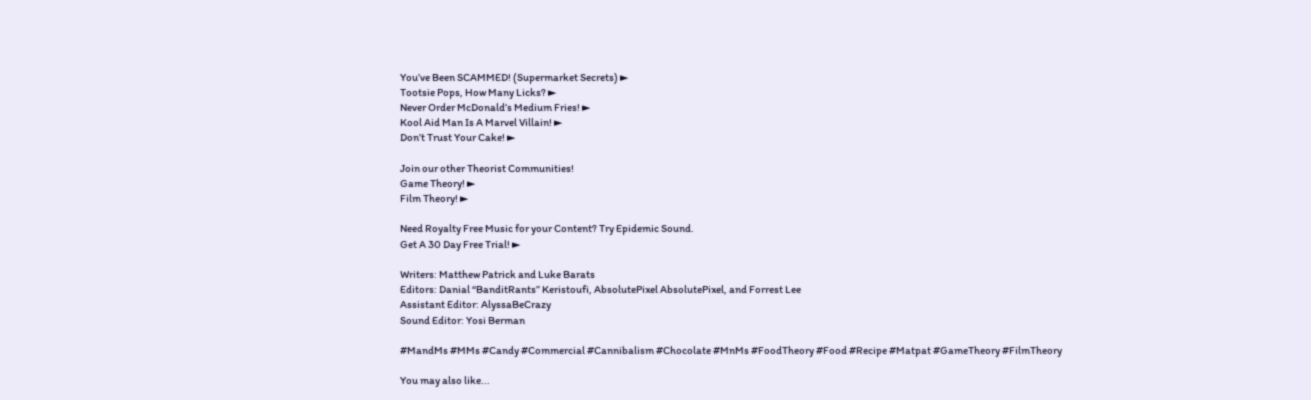You’ve Been SCAMMED! (Supermarket Secrets) ►
Tootsie Pops, How Many Licks? ►
Never Order McDonald’s Medium Fries! ►
Kool Aid Man Is A Marvel Villain! ►
Don’t Trust Your Cake! ►

Join our other Theorist Communities!
Game Theory! ►
Film Theory! ►

Need Royalty Free Music for your Content? Try Epidemic Sound.
Get A 30 Day Free Trial! ►

Writers: Matthew Patrick and Luke Barats
Editors: Danial “BanditRants” Keristoufi, AbsolutePixel AbsolutePixel, and Forrest Lee
Assistant Editor: AlyssaBeCrazy
Sound Editor: Yosi Berman

#MandMs #MMs #Candy #Commercial #Cannibalism #Chocolate #MnMs #FoodTheory #Food #Recipe #Matpat #GameTheory #FilmTheory

You may also like...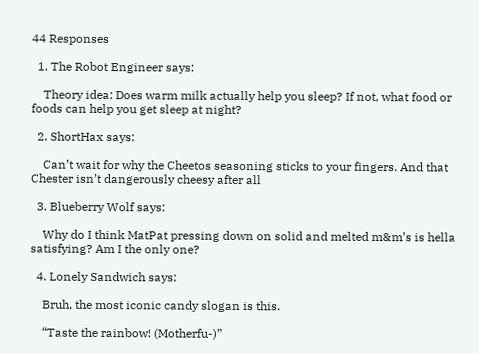44 Responses

  1. The Robot Engineer says:

    Theory idea: Does warm milk actually help you sleep? If not, what food or foods can help you get sleep at night?

  2. ShortHax says:

    Can’t wait for why the Cheetos seasoning sticks to your fingers. And that Chester isn’t dangerously cheesy after all

  3. Blueberry Wolf says:

    Why do I think MatPat pressing down on solid and melted m&m’s is hella satisfying? Am I the only one?

  4. Lonely Sandwich says:

    Bruh, the most iconic candy slogan is this.

    “Taste the rainbow! (Motherfu-)”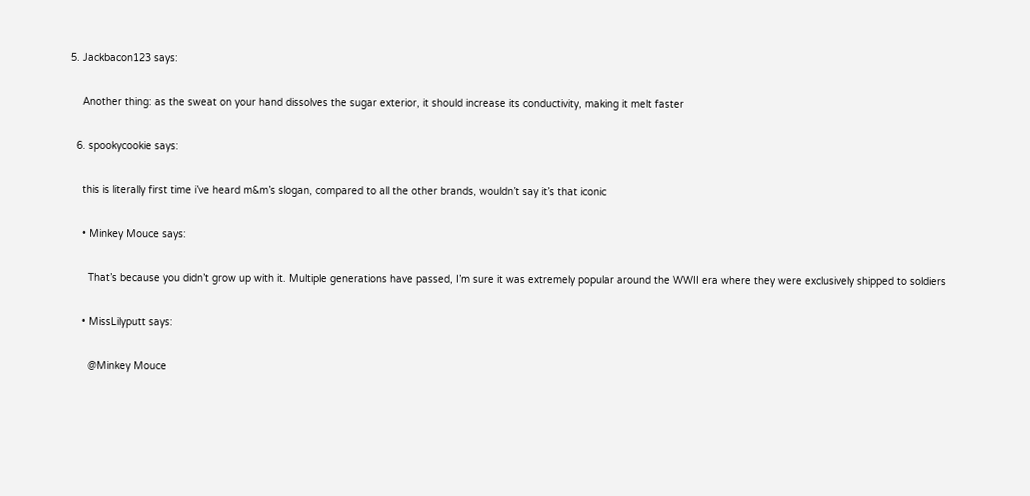5. Jackbacon123 says:

    Another thing: as the sweat on your hand dissolves the sugar exterior, it should increase its conductivity, making it melt faster

  6. spookycookie says:

    this is literally first time i’ve heard m&m’s slogan, compared to all the other brands, wouldn’t say it’s that iconic

    • Minkey Mouce says:

      That’s because you didn’t grow up with it. Multiple generations have passed, I’m sure it was extremely popular around the WWII era where they were exclusively shipped to soldiers

    • MissLilyputt says:

      @Minkey Mouce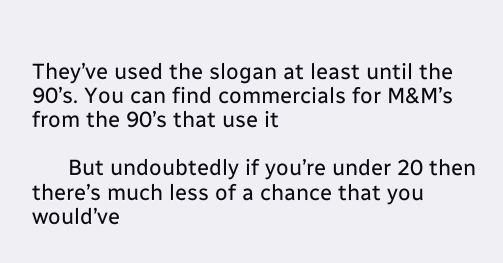They’ve used the slogan at least until the 90’s. You can find commercials for M&M’s from the 90’s that use it

      But undoubtedly if you’re under 20 then there’s much less of a chance that you would’ve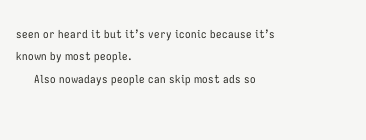seen or heard it but it’s very iconic because it’s known by most people.
      Also nowadays people can skip most ads so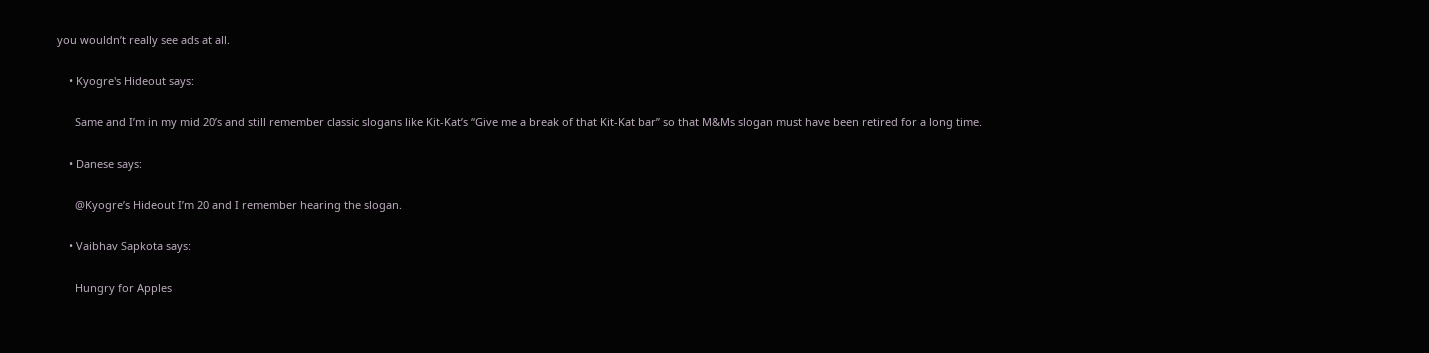you wouldn’t really see ads at all.

    • Kyogre's Hideout says:

      Same and I’m in my mid 20’s and still remember classic slogans like Kit-Kat’s “Give me a break of that Kit-Kat bar” so that M&Ms slogan must have been retired for a long time.

    • Danese says:

      @Kyogre’s Hideout I’m 20 and I remember hearing the slogan.

    • Vaibhav Sapkota says:

      Hungry for Apples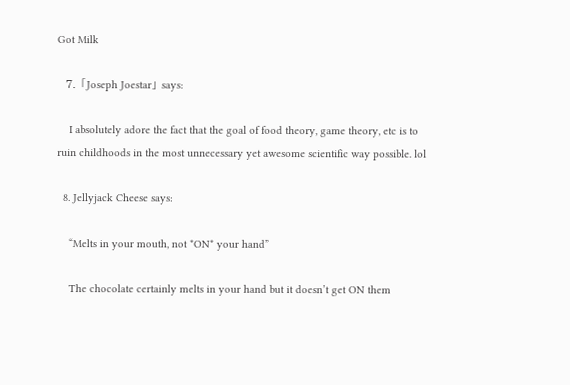Got Milk

  7. 「Joseph Joestar」 says:

    I absolutely adore the fact that the goal of food theory, game theory, etc is to ruin childhoods in the most unnecessary yet awesome scientific way possible. lol

  8. Jellyjack Cheese says:

    “Melts in your mouth, not *ON* your hand”

    The chocolate certainly melts in your hand but it doesn’t get ON them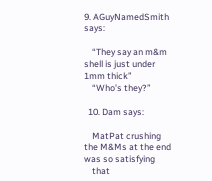9. AGuyNamedSmith says:

    “They say an m&m shell is just under 1mm thick”
    “Who’s they?”

  10. Dam says:

    MatPat crushing the M&Ms at the end was so satisfying
    that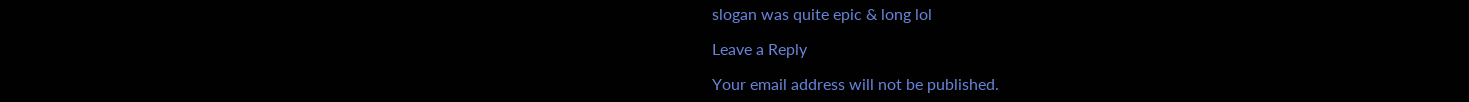slogan was quite epic & long lol

Leave a Reply

Your email address will not be published.